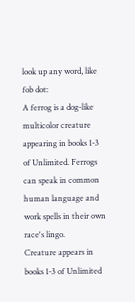look up any word, like fob dot:
A ferrog is a dog-like multicolor creature appearing in books 1-3 of Unlimited. Ferrogs can speak in common human language and work spells in their own race's lingo.
Creature appears in books 1-3 of Unlimited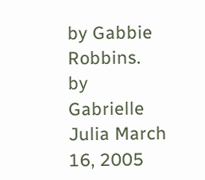by Gabbie Robbins.
by Gabrielle Julia March 16, 2005